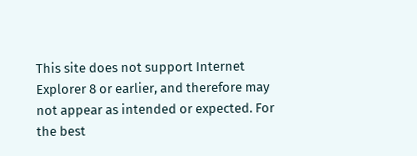This site does not support Internet Explorer 8 or earlier, and therefore may not appear as intended or expected. For the best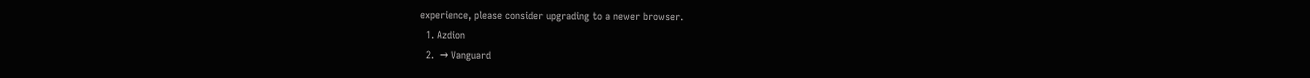experience, please consider upgrading to a newer browser.
  1. Azdion
  2.  → Vanguard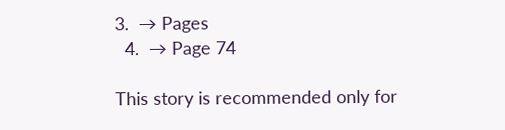3.  → Pages
  4.  → Page 74

This story is recommended only for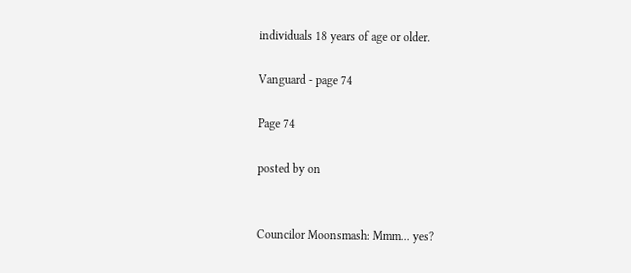individuals 18 years of age or older.

Vanguard - page 74

Page 74

posted by on


Councilor Moonsmash: Mmm... yes?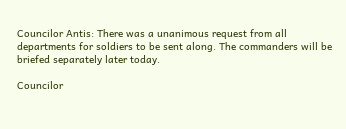Councilor Antis: There was a unanimous request from all departments for soldiers to be sent along. The commanders will be briefed separately later today.

Councilor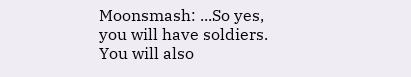Moonsmash: ...So yes, you will have soldiers. You will also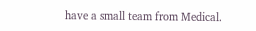have a small team from Medical.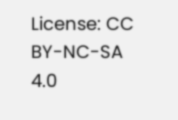License: CC BY-NC-SA 4.0